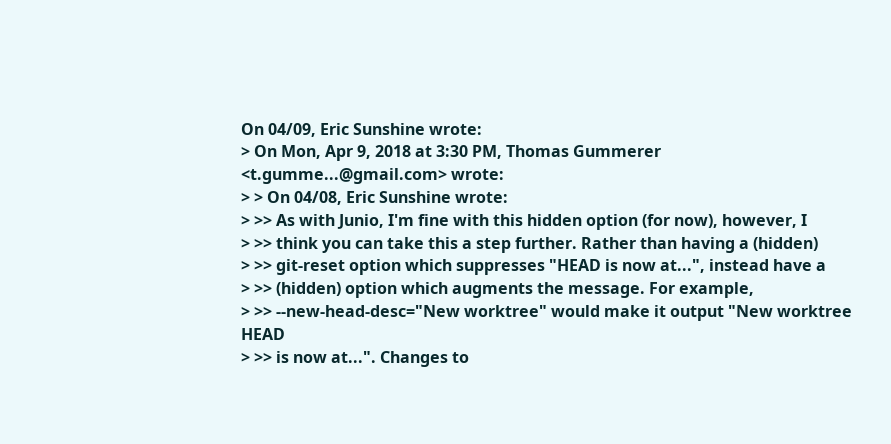On 04/09, Eric Sunshine wrote:
> On Mon, Apr 9, 2018 at 3:30 PM, Thomas Gummerer <t.gumme...@gmail.com> wrote:
> > On 04/08, Eric Sunshine wrote:
> >> As with Junio, I'm fine with this hidden option (for now), however, I
> >> think you can take this a step further. Rather than having a (hidden)
> >> git-reset option which suppresses "HEAD is now at...", instead have a
> >> (hidden) option which augments the message. For example,
> >> --new-head-desc="New worktree" would make it output "New worktree HEAD
> >> is now at...". Changes to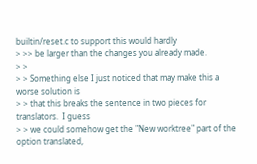builtin/reset.c to support this would hardly
> >> be larger than the changes you already made.
> >
> > Something else I just noticed that may make this a worse solution is
> > that this breaks the sentence in two pieces for translators.  I guess
> > we could somehow get the "New worktree" part of the option translated,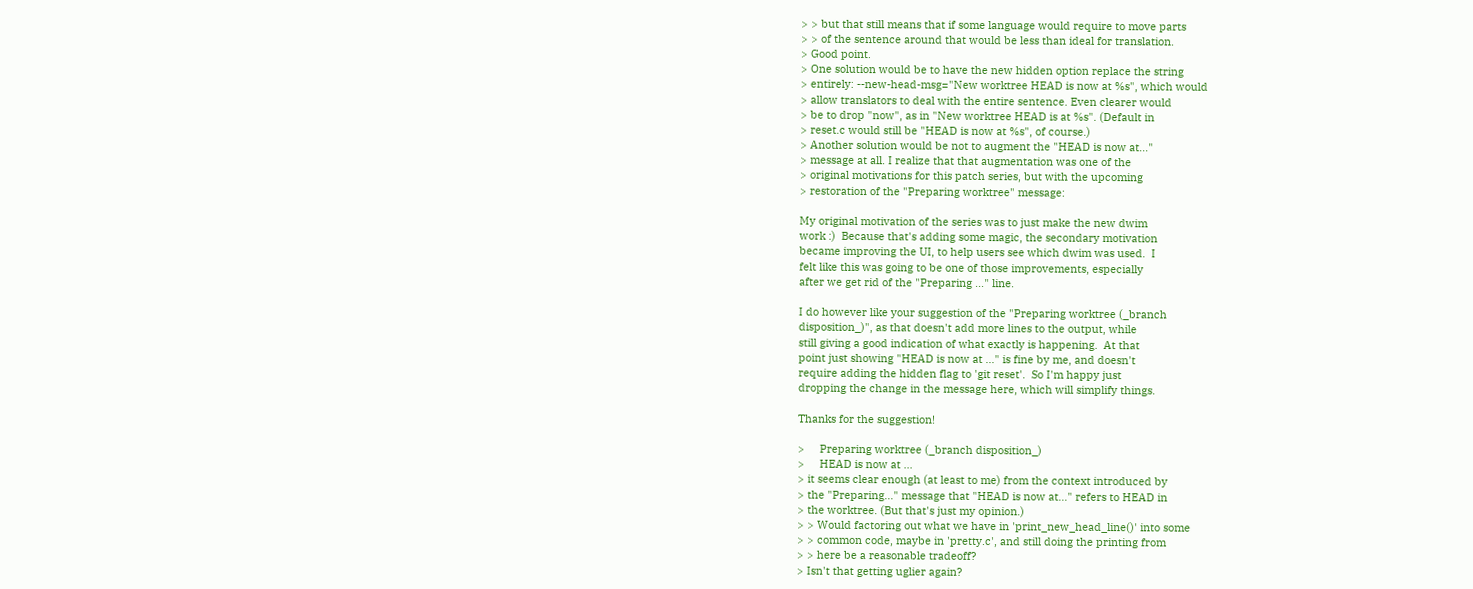> > but that still means that if some language would require to move parts
> > of the sentence around that would be less than ideal for translation.
> Good point.
> One solution would be to have the new hidden option replace the string
> entirely: --new-head-msg="New worktree HEAD is now at %s", which would
> allow translators to deal with the entire sentence. Even clearer would
> be to drop "now", as in "New worktree HEAD is at %s". (Default in
> reset.c would still be "HEAD is now at %s", of course.)
> Another solution would be not to augment the "HEAD is now at..."
> message at all. I realize that that augmentation was one of the
> original motivations for this patch series, but with the upcoming
> restoration of the "Preparing worktree" message:

My original motivation of the series was to just make the new dwim
work :)  Because that's adding some magic, the secondary motivation
became improving the UI, to help users see which dwim was used.  I
felt like this was going to be one of those improvements, especially
after we get rid of the "Preparing ..." line.

I do however like your suggestion of the "Preparing worktree (_branch
disposition_)", as that doesn't add more lines to the output, while
still giving a good indication of what exactly is happening.  At that
point just showing "HEAD is now at ..." is fine by me, and doesn't
require adding the hidden flag to 'git reset'.  So I'm happy just
dropping the change in the message here, which will simplify things.

Thanks for the suggestion!

>     Preparing worktree (_branch disposition_)
>     HEAD is now at ...
> it seems clear enough (at least to me) from the context introduced by
> the "Preparing..." message that "HEAD is now at..." refers to HEAD in
> the worktree. (But that's just my opinion.)
> > Would factoring out what we have in 'print_new_head_line()' into some
> > common code, maybe in 'pretty.c', and still doing the printing from
> > here be a reasonable tradeoff?
> Isn't that getting uglier again?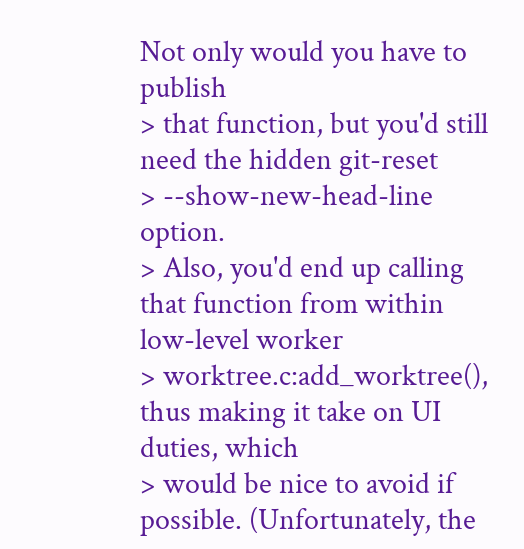Not only would you have to publish
> that function, but you'd still need the hidden git-reset
> --show-new-head-line option.
> Also, you'd end up calling that function from within low-level worker
> worktree.c:add_worktree(), thus making it take on UI duties, which
> would be nice to avoid if possible. (Unfortunately, the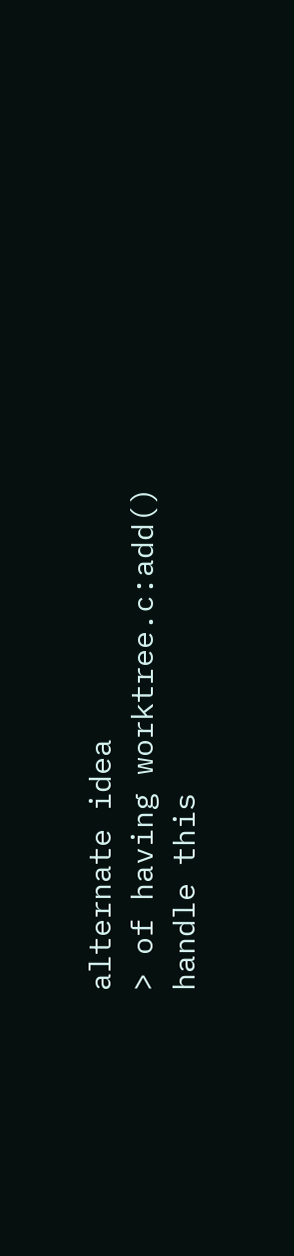alternate idea
> of having worktree.c:add() handle this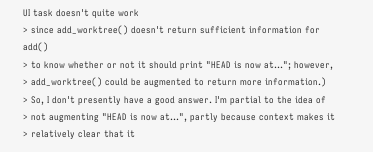UI task doesn't quite work
> since add_worktree() doesn't return sufficient information for add()
> to know whether or not it should print "HEAD is now at..."; however,
> add_worktree() could be augmented to return more information.)
> So, I don't presently have a good answer. I'm partial to the idea of
> not augmenting "HEAD is now at...", partly because context makes it
> relatively clear that it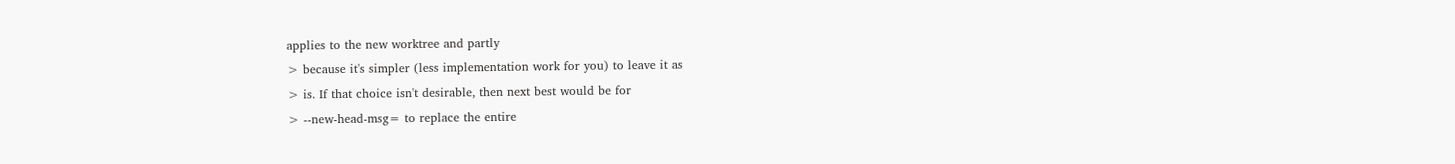applies to the new worktree and partly
> because it's simpler (less implementation work for you) to leave it as
> is. If that choice isn't desirable, then next best would be for
> --new-head-msg= to replace the entire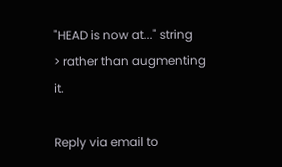"HEAD is now at..." string
> rather than augmenting it.

Reply via email to